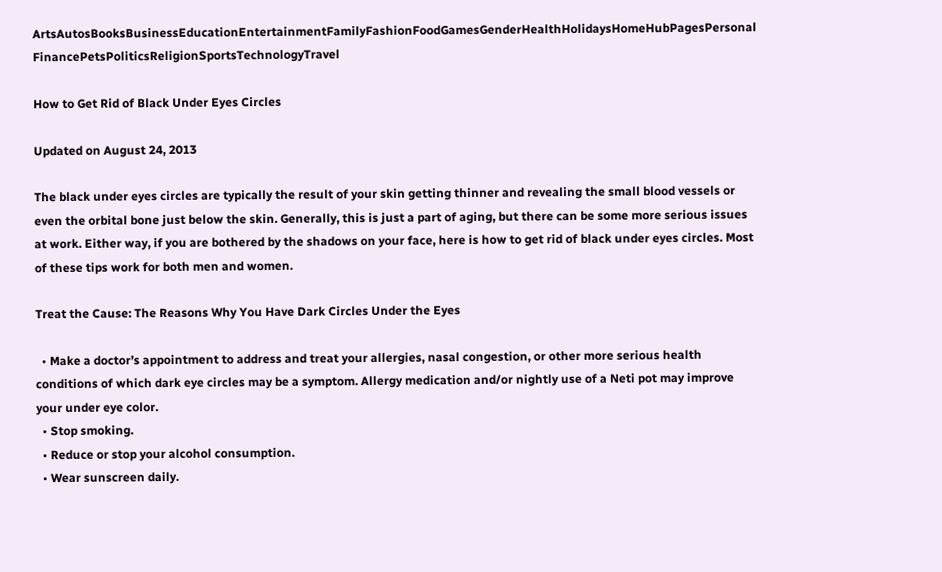ArtsAutosBooksBusinessEducationEntertainmentFamilyFashionFoodGamesGenderHealthHolidaysHomeHubPagesPersonal FinancePetsPoliticsReligionSportsTechnologyTravel

How to Get Rid of Black Under Eyes Circles

Updated on August 24, 2013

The black under eyes circles are typically the result of your skin getting thinner and revealing the small blood vessels or even the orbital bone just below the skin. Generally, this is just a part of aging, but there can be some more serious issues at work. Either way, if you are bothered by the shadows on your face, here is how to get rid of black under eyes circles. Most of these tips work for both men and women.

Treat the Cause: The Reasons Why You Have Dark Circles Under the Eyes

  • Make a doctor’s appointment to address and treat your allergies, nasal congestion, or other more serious health conditions of which dark eye circles may be a symptom. Allergy medication and/or nightly use of a Neti pot may improve your under eye color.
  • Stop smoking.
  • Reduce or stop your alcohol consumption.
  • Wear sunscreen daily.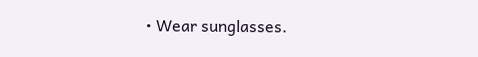• Wear sunglasses.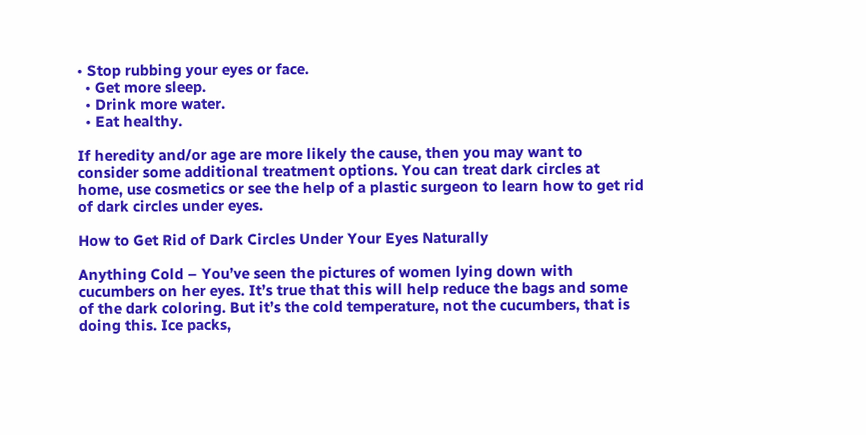• Stop rubbing your eyes or face.
  • Get more sleep.
  • Drink more water.
  • Eat healthy.

If heredity and/or age are more likely the cause, then you may want to consider some additional treatment options. You can treat dark circles at home, use cosmetics or see the help of a plastic surgeon to learn how to get rid of dark circles under eyes.

How to Get Rid of Dark Circles Under Your Eyes Naturally

Anything Cold – You’ve seen the pictures of women lying down with cucumbers on her eyes. It’s true that this will help reduce the bags and some of the dark coloring. But it’s the cold temperature, not the cucumbers, that is doing this. Ice packs,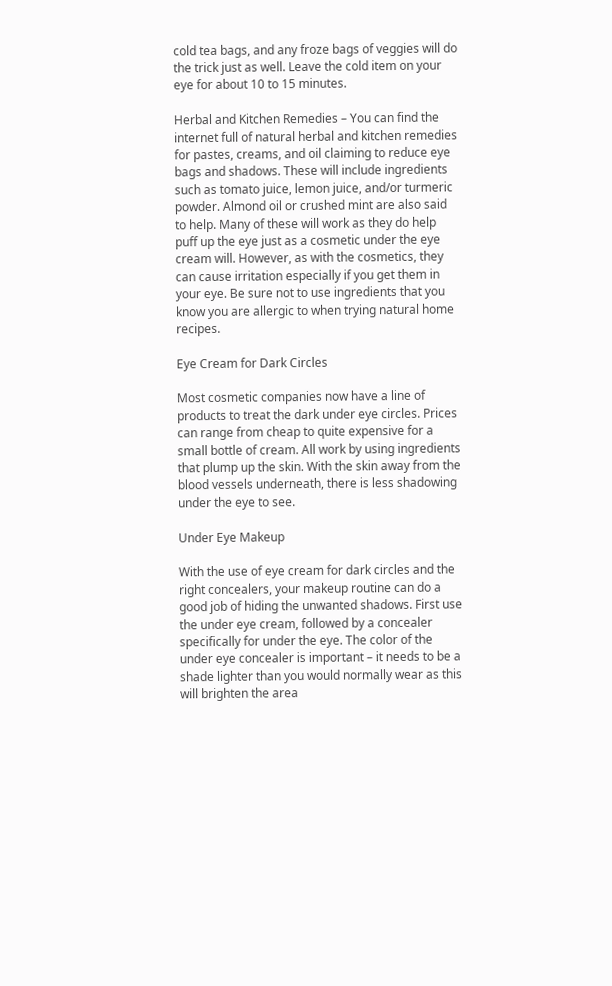cold tea bags, and any froze bags of veggies will do the trick just as well. Leave the cold item on your eye for about 10 to 15 minutes.

Herbal and Kitchen Remedies – You can find the internet full of natural herbal and kitchen remedies for pastes, creams, and oil claiming to reduce eye bags and shadows. These will include ingredients such as tomato juice, lemon juice, and/or turmeric powder. Almond oil or crushed mint are also said to help. Many of these will work as they do help puff up the eye just as a cosmetic under the eye cream will. However, as with the cosmetics, they can cause irritation especially if you get them in your eye. Be sure not to use ingredients that you know you are allergic to when trying natural home recipes.

Eye Cream for Dark Circles

Most cosmetic companies now have a line of products to treat the dark under eye circles. Prices can range from cheap to quite expensive for a small bottle of cream. All work by using ingredients that plump up the skin. With the skin away from the blood vessels underneath, there is less shadowing under the eye to see.

Under Eye Makeup

With the use of eye cream for dark circles and the right concealers, your makeup routine can do a good job of hiding the unwanted shadows. First use the under eye cream, followed by a concealer specifically for under the eye. The color of the under eye concealer is important – it needs to be a shade lighter than you would normally wear as this will brighten the area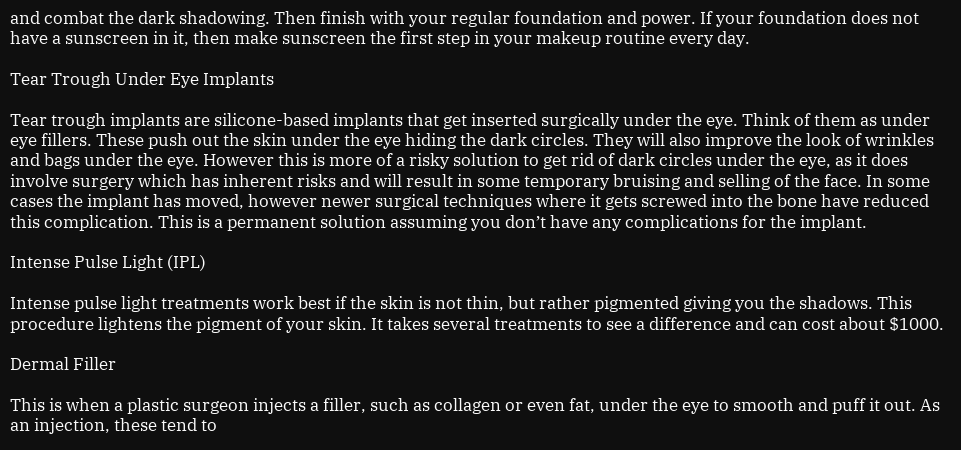and combat the dark shadowing. Then finish with your regular foundation and power. If your foundation does not have a sunscreen in it, then make sunscreen the first step in your makeup routine every day.

Tear Trough Under Eye Implants

Tear trough implants are silicone-based implants that get inserted surgically under the eye. Think of them as under eye fillers. These push out the skin under the eye hiding the dark circles. They will also improve the look of wrinkles and bags under the eye. However this is more of a risky solution to get rid of dark circles under the eye, as it does involve surgery which has inherent risks and will result in some temporary bruising and selling of the face. In some cases the implant has moved, however newer surgical techniques where it gets screwed into the bone have reduced this complication. This is a permanent solution assuming you don’t have any complications for the implant.

Intense Pulse Light (IPL)

Intense pulse light treatments work best if the skin is not thin, but rather pigmented giving you the shadows. This procedure lightens the pigment of your skin. It takes several treatments to see a difference and can cost about $1000.

Dermal Filler

This is when a plastic surgeon injects a filler, such as collagen or even fat, under the eye to smooth and puff it out. As an injection, these tend to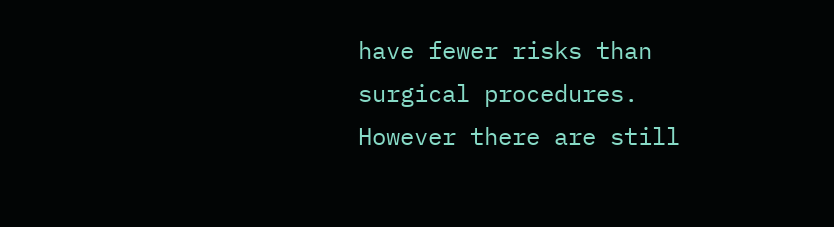have fewer risks than surgical procedures. However there are still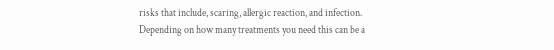risks that include, scaring, allergic reaction, and infection. Depending on how many treatments you need this can be a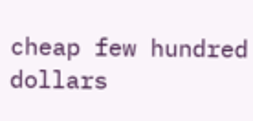cheap few hundred dollars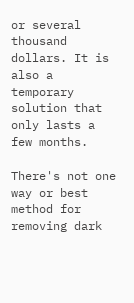or several thousand dollars. It is also a temporary solution that only lasts a few months.

There's not one way or best method for removing dark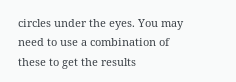circles under the eyes. You may need to use a combination of these to get the results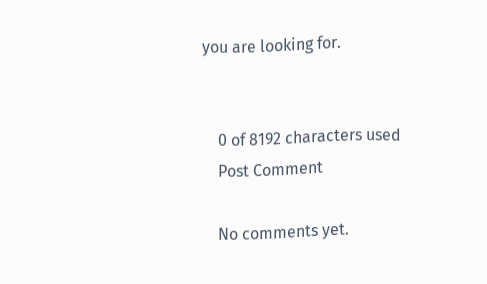you are looking for.


    0 of 8192 characters used
    Post Comment

    No comments yet.